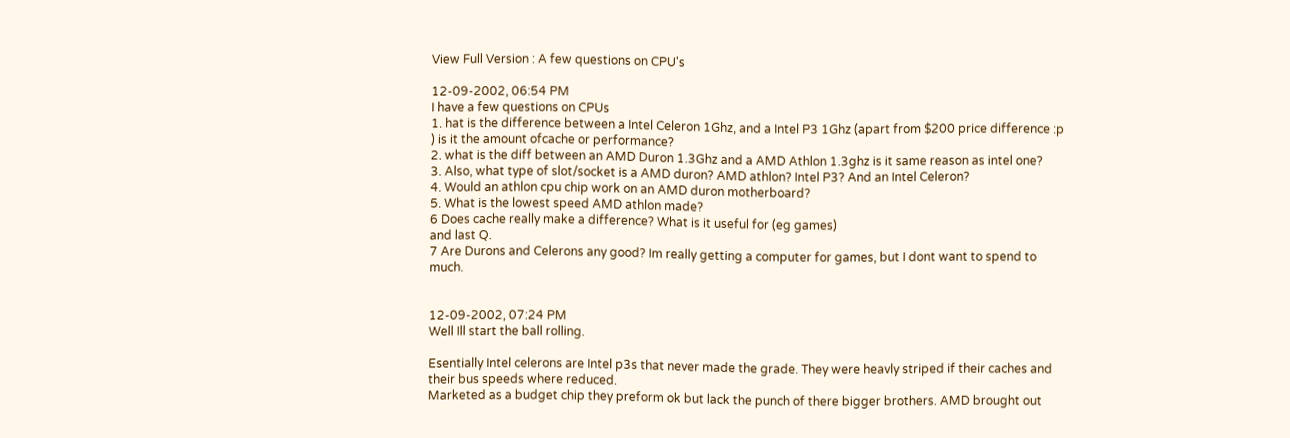View Full Version : A few questions on CPU's

12-09-2002, 06:54 PM
I have a few questions on CPUs
1. hat is the difference between a Intel Celeron 1Ghz, and a Intel P3 1Ghz (apart from $200 price difference :p ) is it the amount ofcache or performance?
2. what is the diff between an AMD Duron 1.3Ghz and a AMD Athlon 1.3ghz is it same reason as intel one?
3. Also, what type of slot/socket is a AMD duron? AMD athlon? Intel P3? And an Intel Celeron?
4. Would an athlon cpu chip work on an AMD duron motherboard?
5. What is the lowest speed AMD athlon made?
6 Does cache really make a difference? What is it useful for (eg games)
and last Q.
7 Are Durons and Celerons any good? Im really getting a computer for games, but I dont want to spend to much.


12-09-2002, 07:24 PM
Well Ill start the ball rolling.

Esentially Intel celerons are Intel p3s that never made the grade. They were heavly striped if their caches and their bus speeds where reduced.
Marketed as a budget chip they preform ok but lack the punch of there bigger brothers. AMD brought out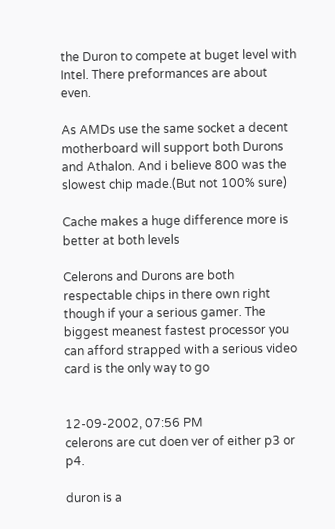the Duron to compete at buget level with Intel. There preformances are about even.

As AMDs use the same socket a decent motherboard will support both Durons and Athalon. And i believe 800 was the slowest chip made.(But not 100% sure)

Cache makes a huge difference more is better at both levels

Celerons and Durons are both respectable chips in there own right though if your a serious gamer. The biggest meanest fastest processor you can afford strapped with a serious video card is the only way to go


12-09-2002, 07:56 PM
celerons are cut doen ver of either p3 or p4.

duron is a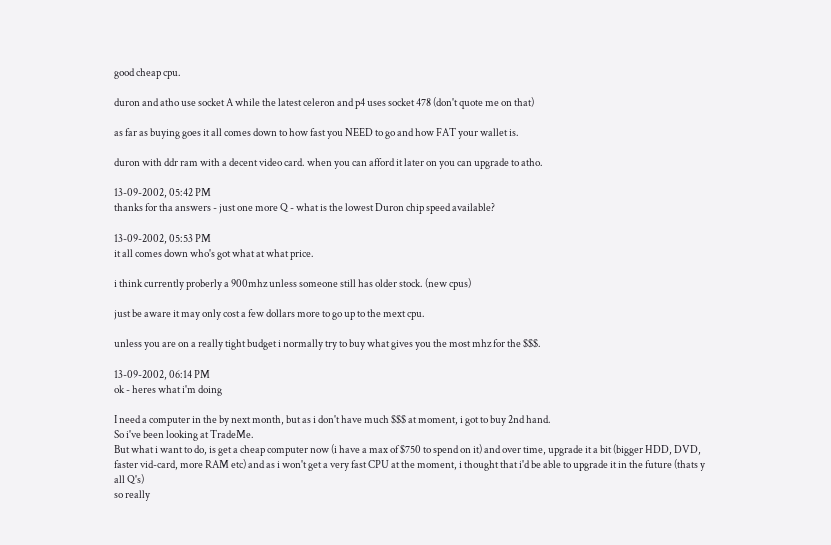good cheap cpu.

duron and atho use socket A while the latest celeron and p4 uses socket 478 (don't quote me on that)

as far as buying goes it all comes down to how fast you NEED to go and how FAT your wallet is.

duron with ddr ram with a decent video card. when you can afford it later on you can upgrade to atho.

13-09-2002, 05:42 PM
thanks for tha answers - just one more Q - what is the lowest Duron chip speed available?

13-09-2002, 05:53 PM
it all comes down who's got what at what price.

i think currently proberly a 900mhz unless someone still has older stock. (new cpus)

just be aware it may only cost a few dollars more to go up to the mext cpu.

unless you are on a really tight budget i normally try to buy what gives you the most mhz for the $$$.

13-09-2002, 06:14 PM
ok - heres what i'm doing

I need a computer in the by next month, but as i don't have much $$$ at moment, i got to buy 2nd hand.
So i've been looking at TradeMe.
But what i want to do, is get a cheap computer now (i have a max of $750 to spend on it) and over time, upgrade it a bit (bigger HDD, DVD, faster vid-card, more RAM etc) and as i won't get a very fast CPU at the moment, i thought that i'd be able to upgrade it in the future (thats y all Q's)
so really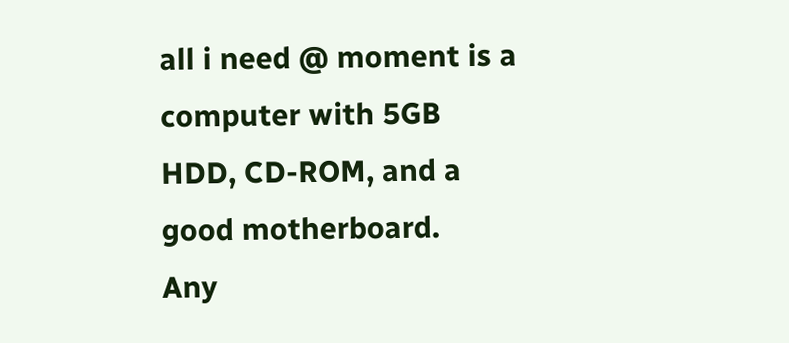all i need @ moment is a computer with 5GB HDD, CD-ROM, and a good motherboard.
Any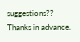suggestions??
Thanks in advance.